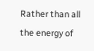Rather than all the energy of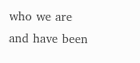who we are and have been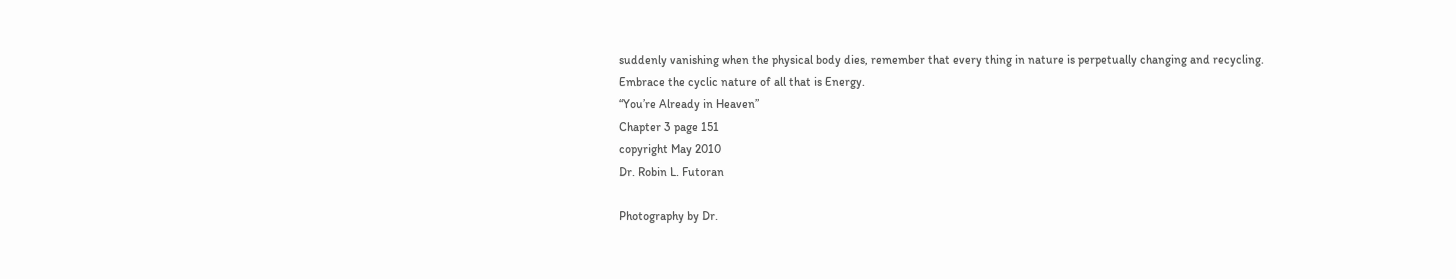suddenly vanishing when the physical body dies, remember that every thing in nature is perpetually changing and recycling.
Embrace the cyclic nature of all that is Energy.
“You’re Already in Heaven”
Chapter 3 page 151
copyright May 2010
Dr. Robin L. Futoran

Photography by Dr.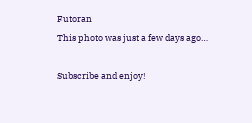Futoran
This photo was just a few days ago…

Subscribe and enjoy!